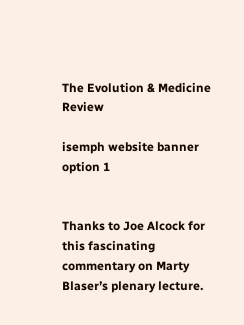The Evolution & Medicine Review

isemph website banner option 1


Thanks to Joe Alcock for this fascinating commentary on Marty Blaser’s plenary lecture.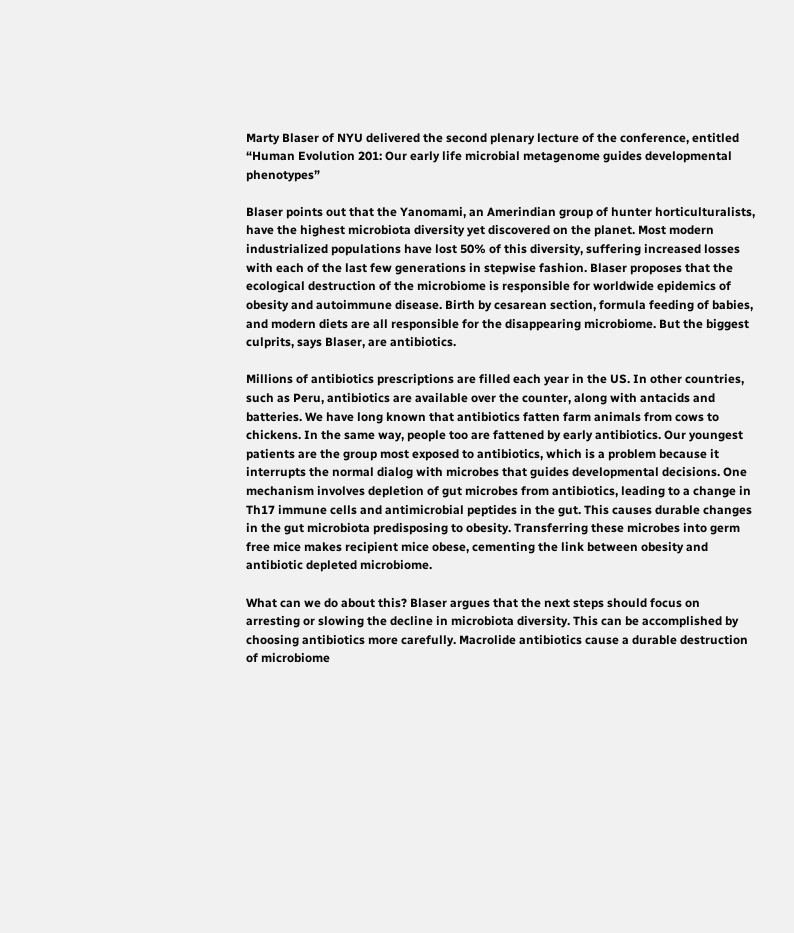Marty Blaser of NYU delivered the second plenary lecture of the conference, entitled “Human Evolution 201: Our early life microbial metagenome guides developmental phenotypes”

Blaser points out that the Yanomami, an Amerindian group of hunter horticulturalists, have the highest microbiota diversity yet discovered on the planet. Most modern industrialized populations have lost 50% of this diversity, suffering increased losses with each of the last few generations in stepwise fashion. Blaser proposes that the ecological destruction of the microbiome is responsible for worldwide epidemics of obesity and autoimmune disease. Birth by cesarean section, formula feeding of babies, and modern diets are all responsible for the disappearing microbiome. But the biggest culprits, says Blaser, are antibiotics.

Millions of antibiotics prescriptions are filled each year in the US. In other countries, such as Peru, antibiotics are available over the counter, along with antacids and batteries. We have long known that antibiotics fatten farm animals from cows to chickens. In the same way, people too are fattened by early antibiotics. Our youngest patients are the group most exposed to antibiotics, which is a problem because it interrupts the normal dialog with microbes that guides developmental decisions. One mechanism involves depletion of gut microbes from antibiotics, leading to a change in Th17 immune cells and antimicrobial peptides in the gut. This causes durable changes in the gut microbiota predisposing to obesity. Transferring these microbes into germ free mice makes recipient mice obese, cementing the link between obesity and antibiotic depleted microbiome.

What can we do about this? Blaser argues that the next steps should focus on arresting or slowing the decline in microbiota diversity. This can be accomplished by choosing antibiotics more carefully. Macrolide antibiotics cause a durable destruction of microbiome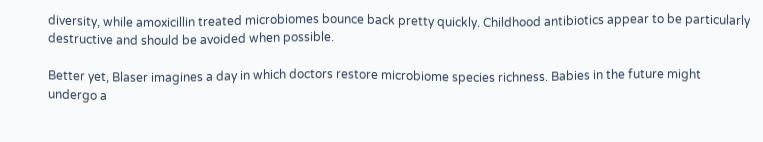diversity, while amoxicillin treated microbiomes bounce back pretty quickly. Childhood antibiotics appear to be particularly destructive and should be avoided when possible.

Better yet, Blaser imagines a day in which doctors restore microbiome species richness. Babies in the future might undergo a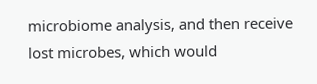microbiome analysis, and then receive lost microbes, which would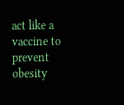act like a vaccine to prevent obesity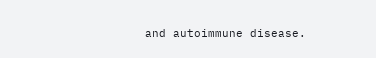and autoimmune disease.